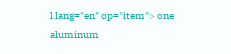l lang="en" op="item"> one aluminum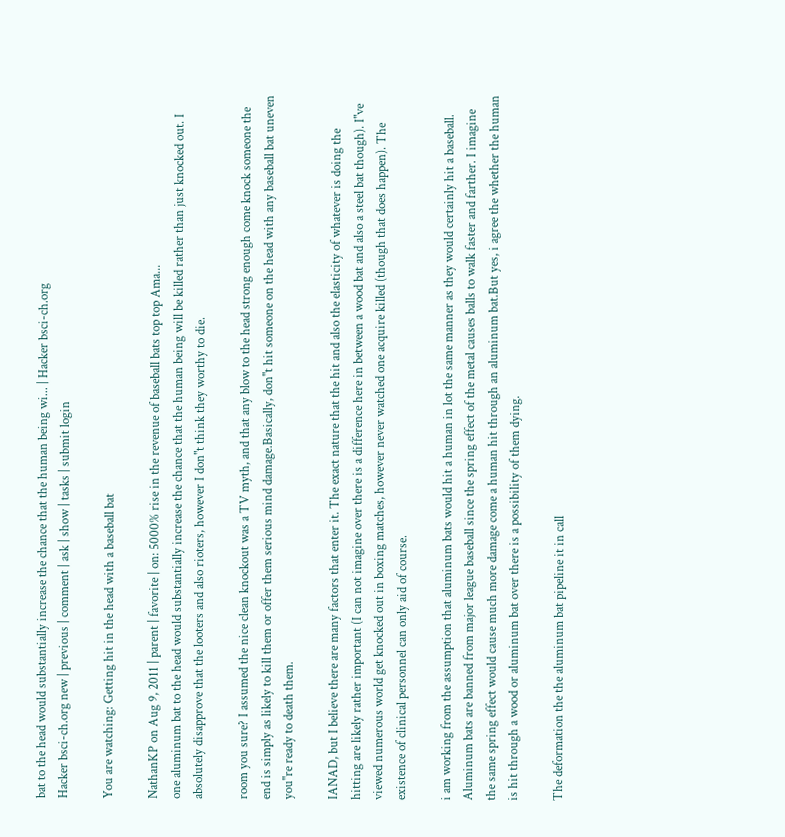bat to the head would substantially increase the chance that the human being wi... | Hacker bsci-ch.org
Hacker bsci-ch.org new | previous | comment | ask | show | tasks | submit login

You are watching: Getting hit in the head with a baseball bat

NathanKP on Aug 9, 2011 | parent | favorite | on: 5000% rise in the revenue of baseball bats top top Ama...
one aluminum bat to the head would substantially increase the chance that the human being will be killed rather than just knocked out. I absolutely disapprove that the looters and also rioters, however I don"t think they worthy to die.

room you sure? I assumed the nice clean knockout was a TV myth, and that any blow to the head strong enough come knock someone the end is simply as likely to kill them or offer them serious mind damage.Basically, don"t hit someone on the head with any baseball bat uneven you"re ready to death them.

IANAD, but I believe there are many factors that enter it. The exact nature that the hit and also the elasticity of whatever is doing the hitting are likely rather important (I can not imagine over there is a difference here in between a wood bat and also a steel bat though). I"ve viewed numerous world get knocked out in boxing matches, however never watched one acquire killed (though that does happen). The existence of clinical personnel can only aid of course.

i am working from the assumption that aluminum bats would hit a human in lot the same manner as they would certainly hit a baseball. Aluminum bats are banned from major league baseball since the spring effect of the metal causes balls to walk faster and farther. I imagine the same spring effect would cause much more damage come a human hit through an aluminum bat.But yes, i agree the whether the human is hit through a wood or aluminum bat over there is a possibility of them dying.

The deformation the the aluminum bat pipeline it in call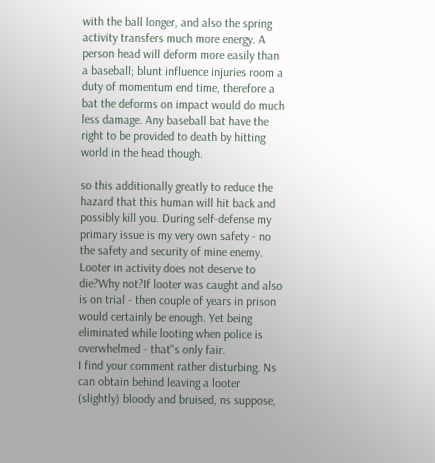with the ball longer, and also the spring activity transfers much more energy. A person head will deform more easily than a baseball; blunt influence injuries room a duty of momentum end time, therefore a bat the deforms on impact would do much less damage. Any baseball bat have the right to be provided to death by hitting world in the head though.

so this additionally greatly to reduce the hazard that this human will hit back and possibly kill you. During self-defense my primary issue is my very own safety - no the safety and security of mine enemy.
Looter in activity does not deserve to die?Why not?If looter was caught and also is on trial - then couple of years in prison would certainly be enough. Yet being eliminated while looting when police is overwhelmed - that"s only fair.
I find your comment rather disturbing. Ns can obtain behind leaving a looter (slightly) bloody and bruised, ns suppose,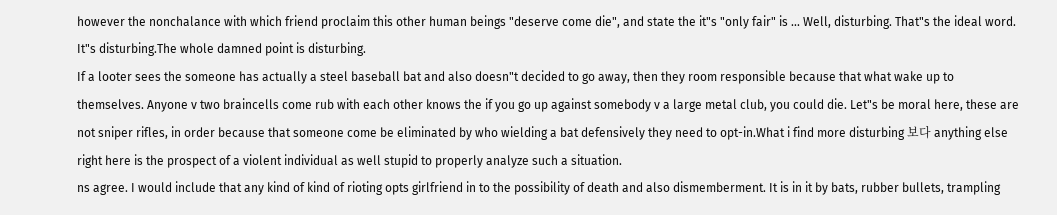however the nonchalance with which friend proclaim this other human beings "deserve come die", and state the it"s "only fair" is ... Well, disturbing. That"s the ideal word. It"s disturbing.The whole damned point is disturbing.
If a looter sees the someone has actually a steel baseball bat and also doesn"t decided to go away, then they room responsible because that what wake up to themselves. Anyone v two braincells come rub with each other knows the if you go up against somebody v a large metal club, you could die. Let"s be moral here, these are not sniper rifles, in order because that someone come be eliminated by who wielding a bat defensively they need to opt-in.What i find more disturbing 보다 anything else right here is the prospect of a violent individual as well stupid to properly analyze such a situation.
ns agree. I would include that any kind of kind of rioting opts girlfriend in to the possibility of death and also dismemberment. It is in it by bats, rubber bullets, trampling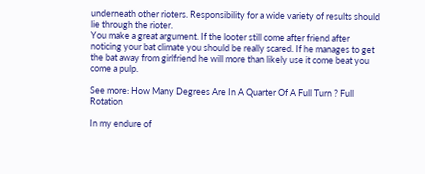underneath other rioters. Responsibility for a wide variety of results should lie through the rioter.
You make a great argument. If the looter still come after friend after noticing your bat climate you should be really scared. If he manages to get the bat away from girlfriend he will more than likely use it come beat you come a pulp.

See more: How Many Degrees Are In A Quarter Of A Full Turn ? Full Rotation

In my endure of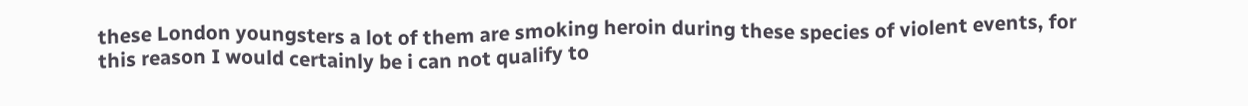these London youngsters a lot of them are smoking heroin during these species of violent events, for this reason I would certainly be i can not qualify to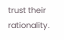trust their rationality.